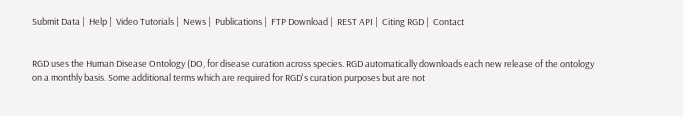Submit Data |  Help |  Video Tutorials |  News |  Publications |  FTP Download |  REST API |  Citing RGD |  Contact


RGD uses the Human Disease Ontology (DO, for disease curation across species. RGD automatically downloads each new release of the ontology on a monthly basis. Some additional terms which are required for RGD's curation purposes but are not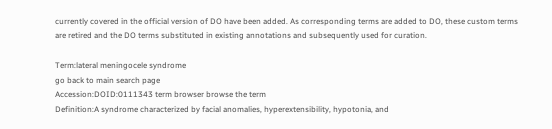currently covered in the official version of DO have been added. As corresponding terms are added to DO, these custom terms are retired and the DO terms substituted in existing annotations and subsequently used for curation.

Term:lateral meningocele syndrome
go back to main search page
Accession:DOID:0111343 term browser browse the term
Definition:A syndrome characterized by facial anomalies, hyperextensibility, hypotonia, and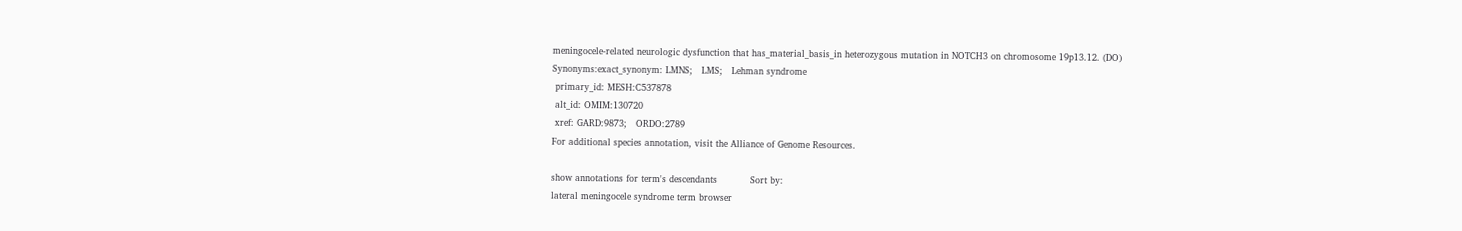meningocele-related neurologic dysfunction that has_material_basis_in heterozygous mutation in NOTCH3 on chromosome 19p13.12. (DO)
Synonyms:exact_synonym: LMNS;   LMS;   Lehman syndrome
 primary_id: MESH:C537878
 alt_id: OMIM:130720
 xref: GARD:9873;   ORDO:2789
For additional species annotation, visit the Alliance of Genome Resources.

show annotations for term's descendants           Sort by:
lateral meningocele syndrome term browser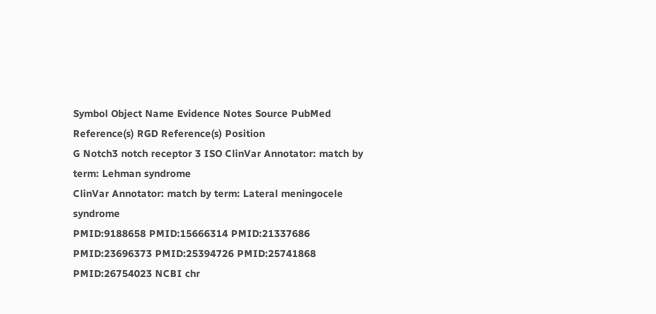Symbol Object Name Evidence Notes Source PubMed Reference(s) RGD Reference(s) Position
G Notch3 notch receptor 3 ISO ClinVar Annotator: match by term: Lehman syndrome
ClinVar Annotator: match by term: Lateral meningocele syndrome
PMID:9188658 PMID:15666314 PMID:21337686 PMID:23696373 PMID:25394726 PMID:25741868 PMID:26754023 NCBI chr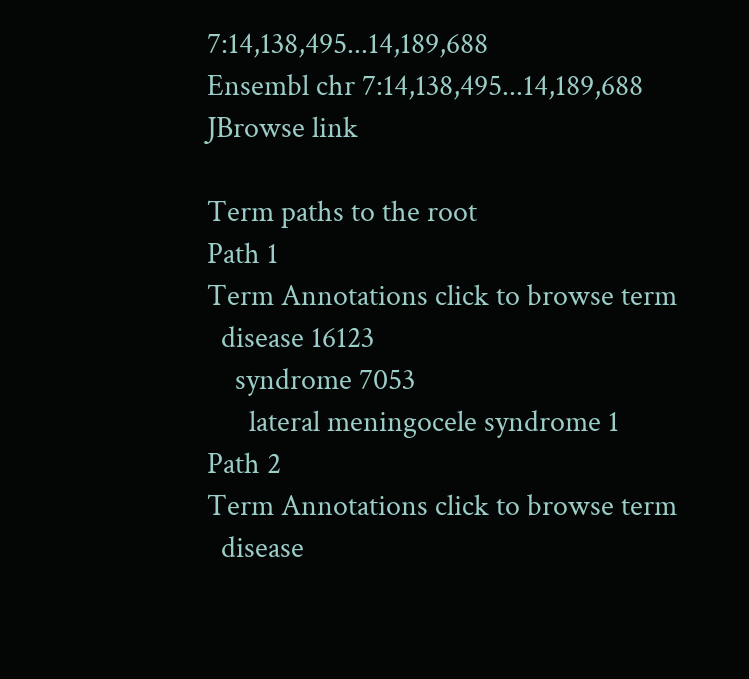7:14,138,495...14,189,688
Ensembl chr 7:14,138,495...14,189,688
JBrowse link

Term paths to the root
Path 1
Term Annotations click to browse term
  disease 16123
    syndrome 7053
      lateral meningocele syndrome 1
Path 2
Term Annotations click to browse term
  disease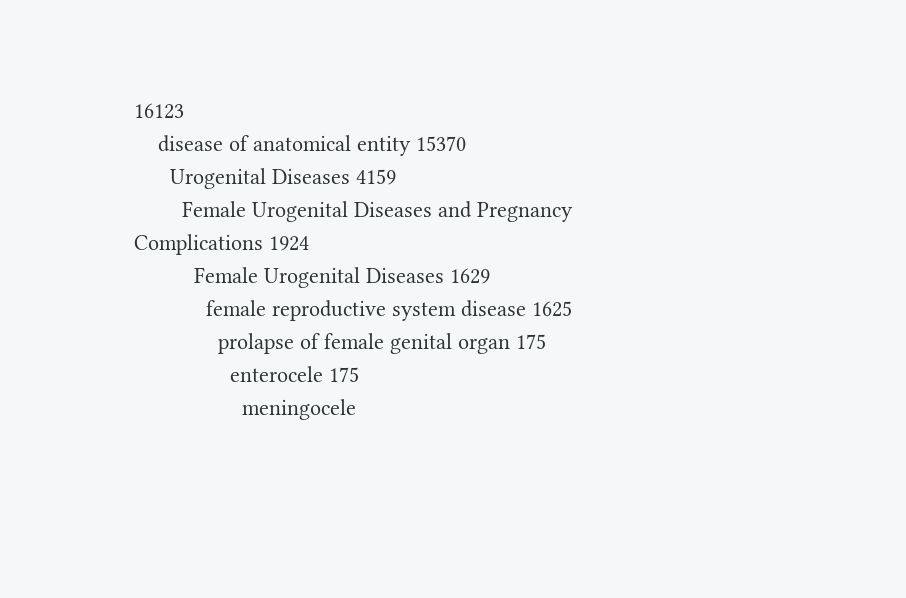16123
    disease of anatomical entity 15370
      Urogenital Diseases 4159
        Female Urogenital Diseases and Pregnancy Complications 1924
          Female Urogenital Diseases 1629
            female reproductive system disease 1625
              prolapse of female genital organ 175
                enterocele 175
                  meningocele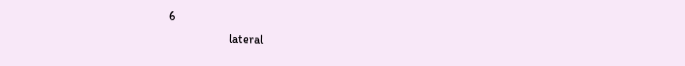6
                    lateral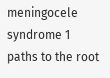meningocele syndrome 1
paths to the root